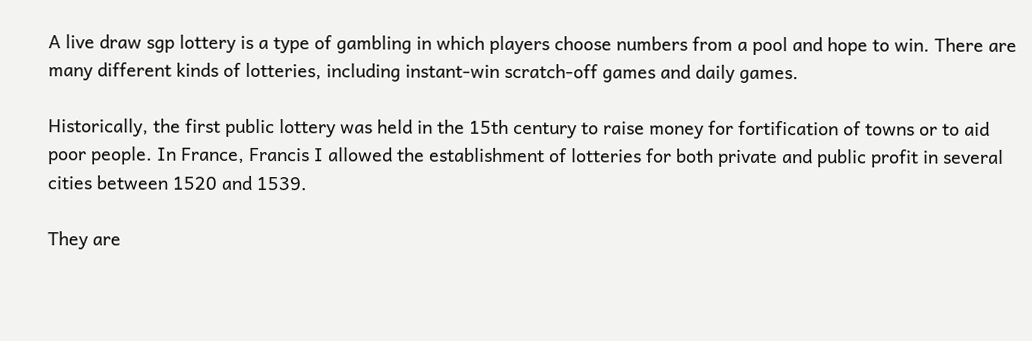A live draw sgp lottery is a type of gambling in which players choose numbers from a pool and hope to win. There are many different kinds of lotteries, including instant-win scratch-off games and daily games.

Historically, the first public lottery was held in the 15th century to raise money for fortification of towns or to aid poor people. In France, Francis I allowed the establishment of lotteries for both private and public profit in several cities between 1520 and 1539.

They are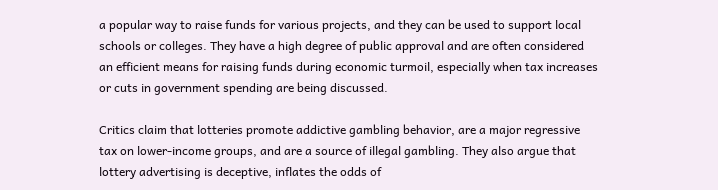a popular way to raise funds for various projects, and they can be used to support local schools or colleges. They have a high degree of public approval and are often considered an efficient means for raising funds during economic turmoil, especially when tax increases or cuts in government spending are being discussed.

Critics claim that lotteries promote addictive gambling behavior, are a major regressive tax on lower-income groups, and are a source of illegal gambling. They also argue that lottery advertising is deceptive, inflates the odds of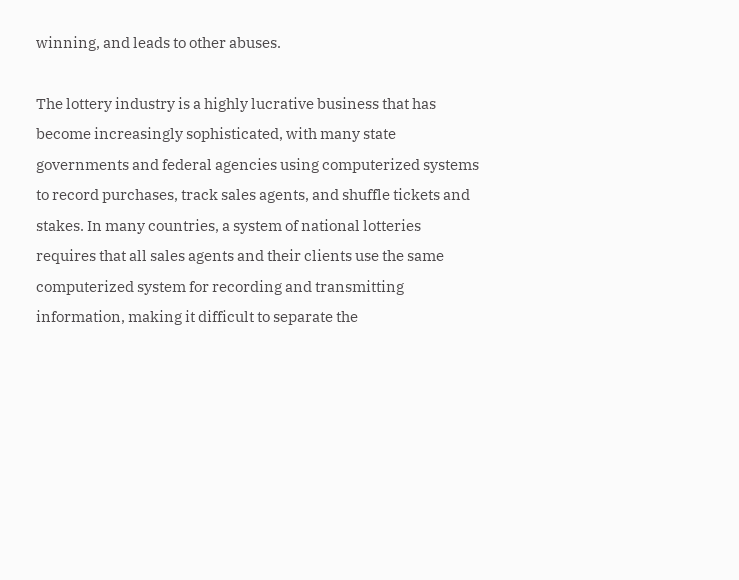winning, and leads to other abuses.

The lottery industry is a highly lucrative business that has become increasingly sophisticated, with many state governments and federal agencies using computerized systems to record purchases, track sales agents, and shuffle tickets and stakes. In many countries, a system of national lotteries requires that all sales agents and their clients use the same computerized system for recording and transmitting information, making it difficult to separate the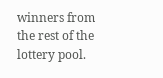winners from the rest of the lottery pool.